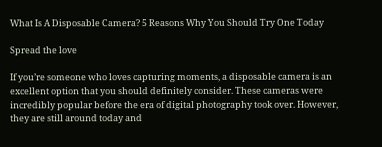What Is A Disposable Camera? 5 Reasons Why You Should Try One Today

Spread the love

If you’re someone who loves capturing moments, a disposable camera is an excellent option that you should definitely consider. These cameras were incredibly popular before the era of digital photography took over. However, they are still around today and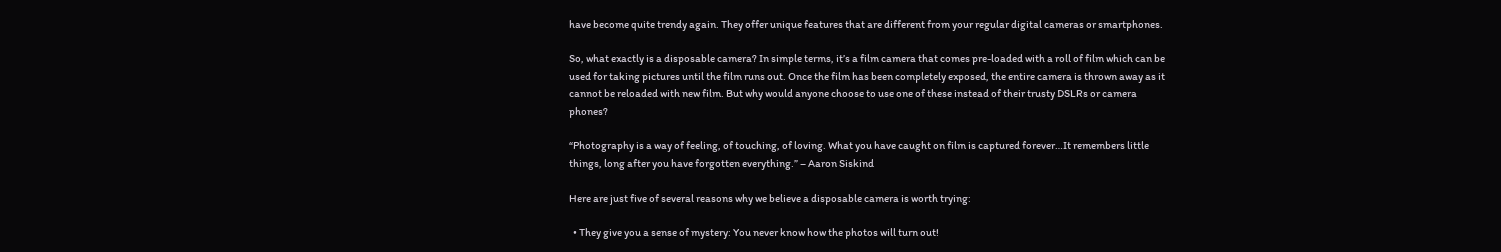have become quite trendy again. They offer unique features that are different from your regular digital cameras or smartphones.

So, what exactly is a disposable camera? In simple terms, it’s a film camera that comes pre-loaded with a roll of film which can be used for taking pictures until the film runs out. Once the film has been completely exposed, the entire camera is thrown away as it cannot be reloaded with new film. But why would anyone choose to use one of these instead of their trusty DSLRs or camera phones?

“Photography is a way of feeling, of touching, of loving. What you have caught on film is captured forever…It remembers little things, long after you have forgotten everything.” – Aaron Siskind

Here are just five of several reasons why we believe a disposable camera is worth trying:

  • They give you a sense of mystery: You never know how the photos will turn out!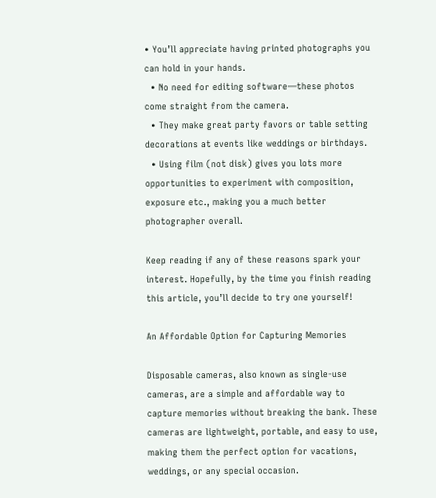• You’ll appreciate having printed photographs you can hold in your hands.
  • No need for editing software—these photos come straight from the camera.
  • They make great party favors or table setting decorations at events like weddings or birthdays.
  • Using film (not disk) gives you lots more opportunities to experiment with composition, exposure etc., making you a much better photographer overall.

Keep reading if any of these reasons spark your interest. Hopefully, by the time you finish reading this article, you’ll decide to try one yourself!

An Affordable Option for Capturing Memories

Disposable cameras, also known as single-use cameras, are a simple and affordable way to capture memories without breaking the bank. These cameras are lightweight, portable, and easy to use, making them the perfect option for vacations, weddings, or any special occasion.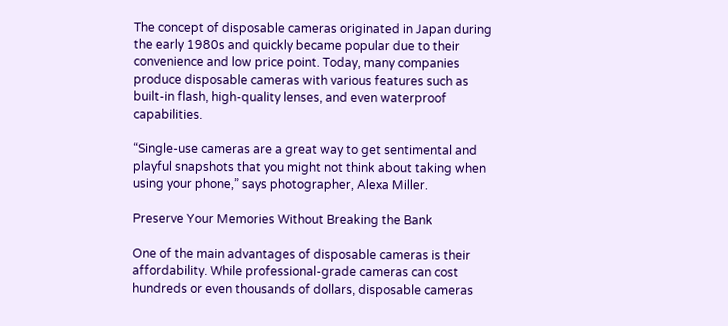The concept of disposable cameras originated in Japan during the early 1980s and quickly became popular due to their convenience and low price point. Today, many companies produce disposable cameras with various features such as built-in flash, high-quality lenses, and even waterproof capabilities.

“Single-use cameras are a great way to get sentimental and playful snapshots that you might not think about taking when using your phone,” says photographer, Alexa Miller.

Preserve Your Memories Without Breaking the Bank

One of the main advantages of disposable cameras is their affordability. While professional-grade cameras can cost hundreds or even thousands of dollars, disposable cameras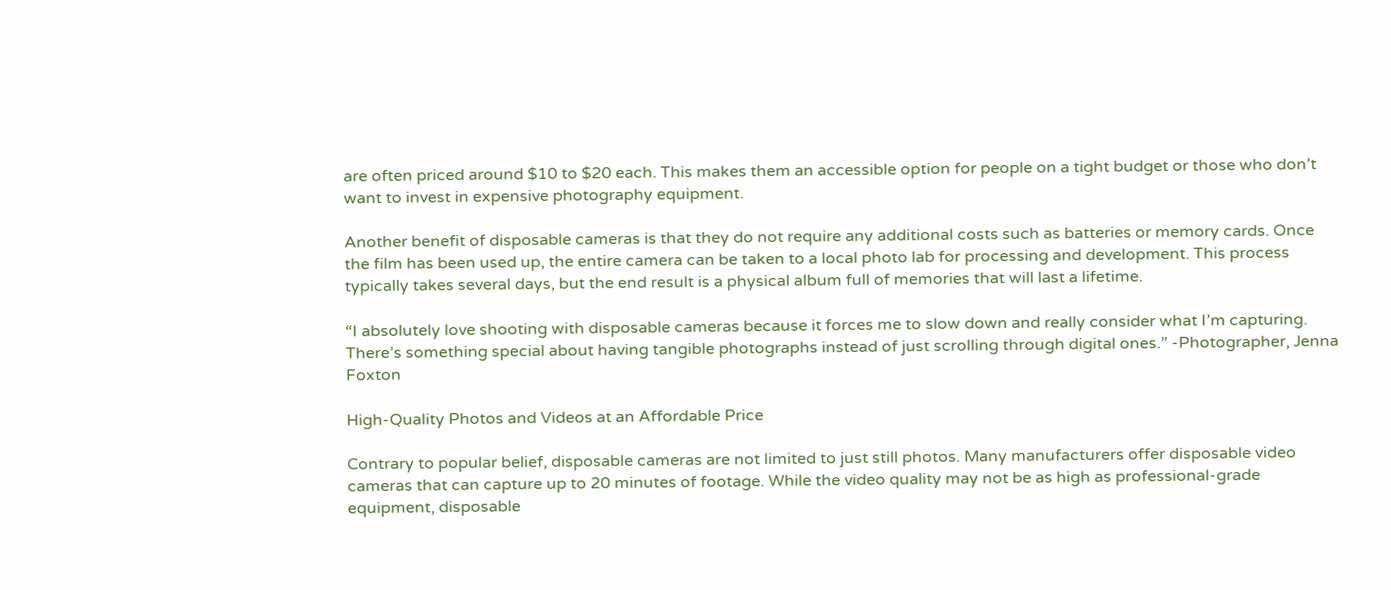are often priced around $10 to $20 each. This makes them an accessible option for people on a tight budget or those who don’t want to invest in expensive photography equipment.

Another benefit of disposable cameras is that they do not require any additional costs such as batteries or memory cards. Once the film has been used up, the entire camera can be taken to a local photo lab for processing and development. This process typically takes several days, but the end result is a physical album full of memories that will last a lifetime.

“I absolutely love shooting with disposable cameras because it forces me to slow down and really consider what I’m capturing. There’s something special about having tangible photographs instead of just scrolling through digital ones.” -Photographer, Jenna Foxton

High-Quality Photos and Videos at an Affordable Price

Contrary to popular belief, disposable cameras are not limited to just still photos. Many manufacturers offer disposable video cameras that can capture up to 20 minutes of footage. While the video quality may not be as high as professional-grade equipment, disposable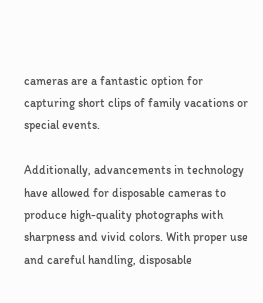cameras are a fantastic option for capturing short clips of family vacations or special events.

Additionally, advancements in technology have allowed for disposable cameras to produce high-quality photographs with sharpness and vivid colors. With proper use and careful handling, disposable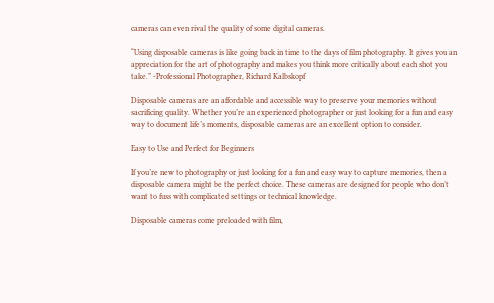cameras can even rival the quality of some digital cameras.

“Using disposable cameras is like going back in time to the days of film photography. It gives you an appreciation for the art of photography and makes you think more critically about each shot you take.” -Professional Photographer, Richard Kalbskopf

Disposable cameras are an affordable and accessible way to preserve your memories without sacrificing quality. Whether you’re an experienced photographer or just looking for a fun and easy way to document life’s moments, disposable cameras are an excellent option to consider.

Easy to Use and Perfect for Beginners

If you’re new to photography or just looking for a fun and easy way to capture memories, then a disposable camera might be the perfect choice. These cameras are designed for people who don’t want to fuss with complicated settings or technical knowledge.

Disposable cameras come preloaded with film,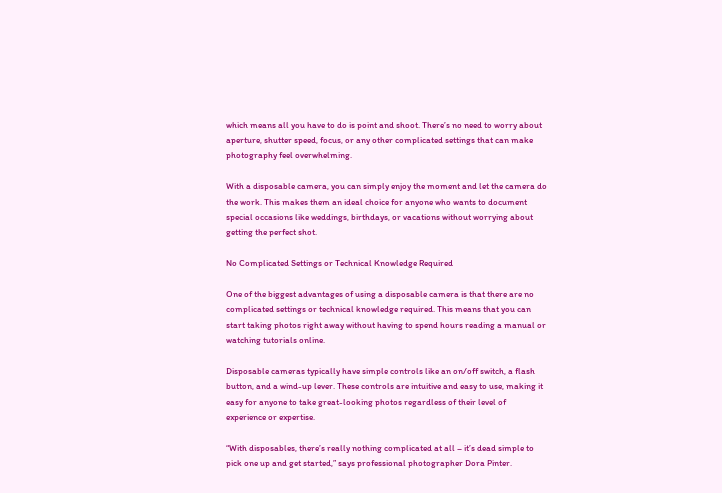which means all you have to do is point and shoot. There’s no need to worry about aperture, shutter speed, focus, or any other complicated settings that can make photography feel overwhelming.

With a disposable camera, you can simply enjoy the moment and let the camera do the work. This makes them an ideal choice for anyone who wants to document special occasions like weddings, birthdays, or vacations without worrying about getting the perfect shot.

No Complicated Settings or Technical Knowledge Required

One of the biggest advantages of using a disposable camera is that there are no complicated settings or technical knowledge required. This means that you can start taking photos right away without having to spend hours reading a manual or watching tutorials online.

Disposable cameras typically have simple controls like an on/off switch, a flash button, and a wind-up lever. These controls are intuitive and easy to use, making it easy for anyone to take great-looking photos regardless of their level of experience or expertise.

“With disposables, there’s really nothing complicated at all – it’s dead simple to pick one up and get started,” says professional photographer Dora Pinter.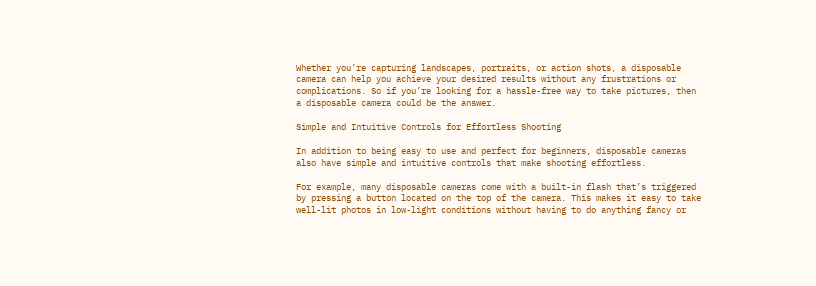Whether you’re capturing landscapes, portraits, or action shots, a disposable camera can help you achieve your desired results without any frustrations or complications. So if you’re looking for a hassle-free way to take pictures, then a disposable camera could be the answer.

Simple and Intuitive Controls for Effortless Shooting

In addition to being easy to use and perfect for beginners, disposable cameras also have simple and intuitive controls that make shooting effortless.

For example, many disposable cameras come with a built-in flash that’s triggered by pressing a button located on the top of the camera. This makes it easy to take well-lit photos in low-light conditions without having to do anything fancy or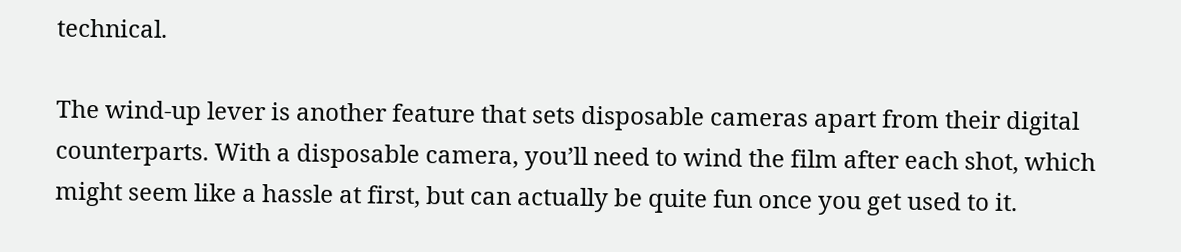technical.

The wind-up lever is another feature that sets disposable cameras apart from their digital counterparts. With a disposable camera, you’ll need to wind the film after each shot, which might seem like a hassle at first, but can actually be quite fun once you get used to it.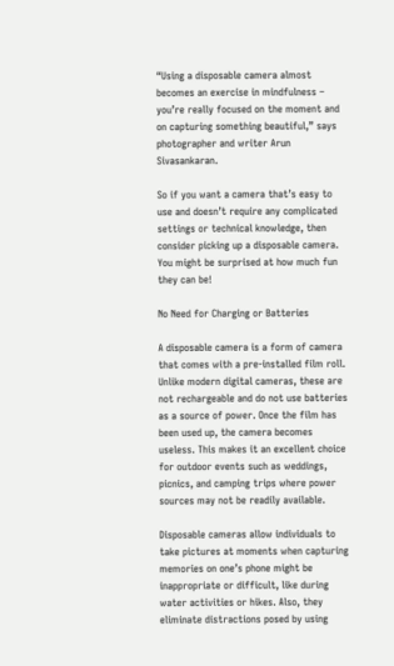“Using a disposable camera almost becomes an exercise in mindfulness – you’re really focused on the moment and on capturing something beautiful,” says photographer and writer Arun Sivasankaran.

So if you want a camera that’s easy to use and doesn’t require any complicated settings or technical knowledge, then consider picking up a disposable camera. You might be surprised at how much fun they can be!

No Need for Charging or Batteries

A disposable camera is a form of camera that comes with a pre-installed film roll. Unlike modern digital cameras, these are not rechargeable and do not use batteries as a source of power. Once the film has been used up, the camera becomes useless. This makes it an excellent choice for outdoor events such as weddings, picnics, and camping trips where power sources may not be readily available.

Disposable cameras allow individuals to take pictures at moments when capturing memories on one’s phone might be inappropriate or difficult, like during water activities or hikes. Also, they eliminate distractions posed by using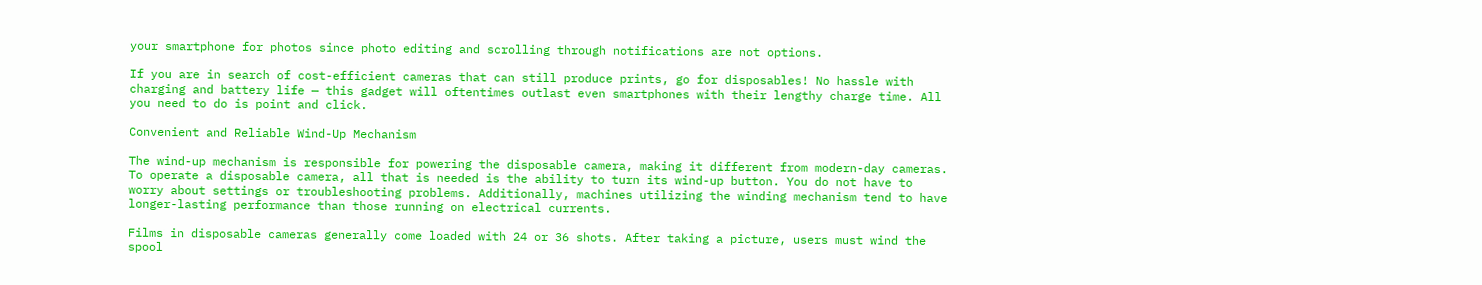your smartphone for photos since photo editing and scrolling through notifications are not options.

If you are in search of cost-efficient cameras that can still produce prints, go for disposables! No hassle with charging and battery life — this gadget will oftentimes outlast even smartphones with their lengthy charge time. All you need to do is point and click.

Convenient and Reliable Wind-Up Mechanism

The wind-up mechanism is responsible for powering the disposable camera, making it different from modern-day cameras. To operate a disposable camera, all that is needed is the ability to turn its wind-up button. You do not have to worry about settings or troubleshooting problems. Additionally, machines utilizing the winding mechanism tend to have longer-lasting performance than those running on electrical currents.

Films in disposable cameras generally come loaded with 24 or 36 shots. After taking a picture, users must wind the spool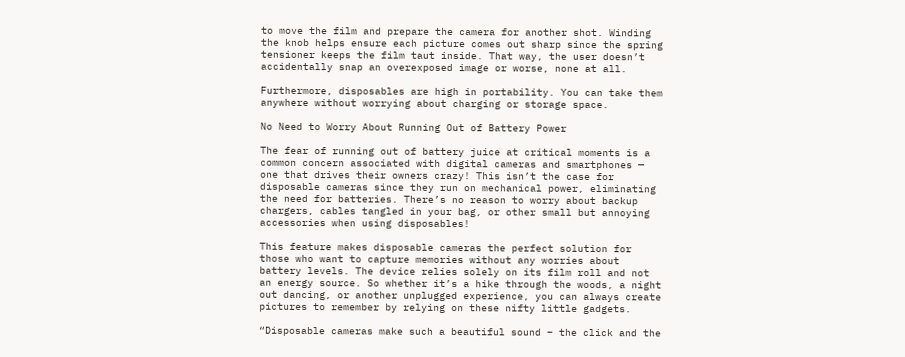to move the film and prepare the camera for another shot. Winding the knob helps ensure each picture comes out sharp since the spring tensioner keeps the film taut inside. That way, the user doesn’t accidentally snap an overexposed image or worse, none at all.

Furthermore, disposables are high in portability. You can take them anywhere without worrying about charging or storage space.

No Need to Worry About Running Out of Battery Power

The fear of running out of battery juice at critical moments is a common concern associated with digital cameras and smartphones — one that drives their owners crazy! This isn’t the case for disposable cameras since they run on mechanical power, eliminating the need for batteries. There’s no reason to worry about backup chargers, cables tangled in your bag, or other small but annoying accessories when using disposables!

This feature makes disposable cameras the perfect solution for those who want to capture memories without any worries about battery levels. The device relies solely on its film roll and not an energy source. So whether it’s a hike through the woods, a night out dancing, or another unplugged experience, you can always create pictures to remember by relying on these nifty little gadgets.

“Disposable cameras make such a beautiful sound – the click and the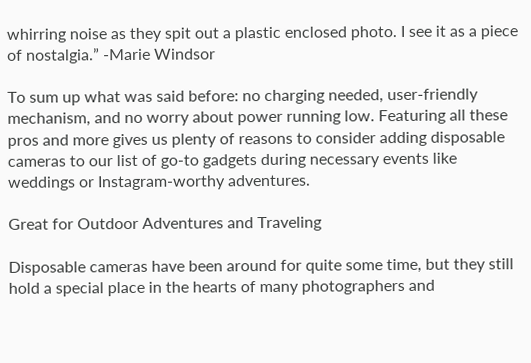whirring noise as they spit out a plastic enclosed photo. I see it as a piece of nostalgia.” -Marie Windsor

To sum up what was said before: no charging needed, user-friendly mechanism, and no worry about power running low. Featuring all these pros and more gives us plenty of reasons to consider adding disposable cameras to our list of go-to gadgets during necessary events like weddings or Instagram-worthy adventures.

Great for Outdoor Adventures and Traveling

Disposable cameras have been around for quite some time, but they still hold a special place in the hearts of many photographers and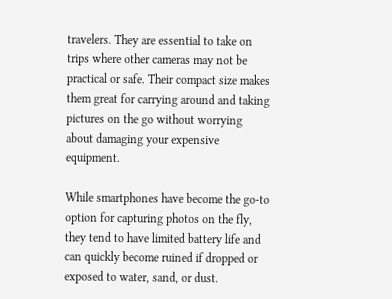travelers. They are essential to take on trips where other cameras may not be practical or safe. Their compact size makes them great for carrying around and taking pictures on the go without worrying about damaging your expensive equipment.

While smartphones have become the go-to option for capturing photos on the fly, they tend to have limited battery life and can quickly become ruined if dropped or exposed to water, sand, or dust.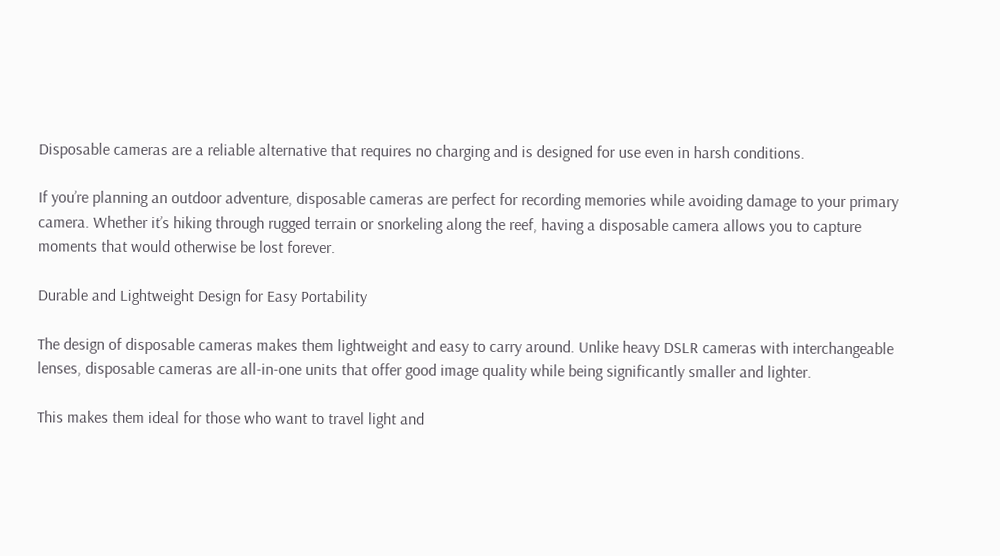Disposable cameras are a reliable alternative that requires no charging and is designed for use even in harsh conditions.

If you’re planning an outdoor adventure, disposable cameras are perfect for recording memories while avoiding damage to your primary camera. Whether it’s hiking through rugged terrain or snorkeling along the reef, having a disposable camera allows you to capture moments that would otherwise be lost forever.

Durable and Lightweight Design for Easy Portability

The design of disposable cameras makes them lightweight and easy to carry around. Unlike heavy DSLR cameras with interchangeable lenses, disposable cameras are all-in-one units that offer good image quality while being significantly smaller and lighter.

This makes them ideal for those who want to travel light and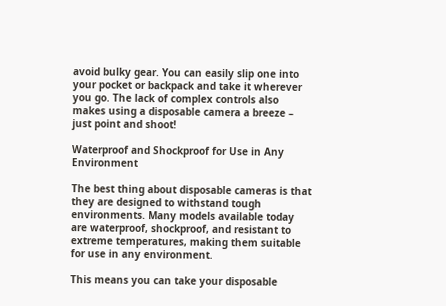avoid bulky gear. You can easily slip one into your pocket or backpack and take it wherever you go. The lack of complex controls also makes using a disposable camera a breeze – just point and shoot!

Waterproof and Shockproof for Use in Any Environment

The best thing about disposable cameras is that they are designed to withstand tough environments. Many models available today are waterproof, shockproof, and resistant to extreme temperatures, making them suitable for use in any environment.

This means you can take your disposable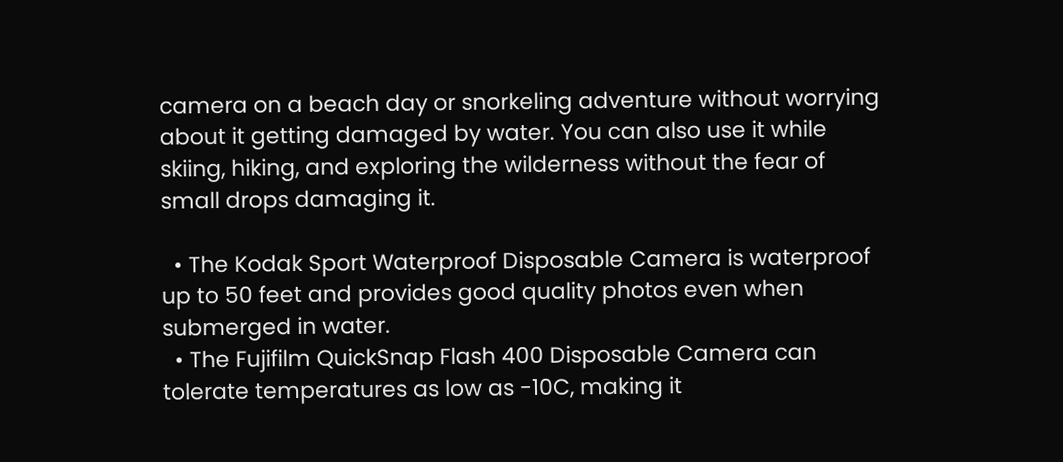camera on a beach day or snorkeling adventure without worrying about it getting damaged by water. You can also use it while skiing, hiking, and exploring the wilderness without the fear of small drops damaging it.

  • The Kodak Sport Waterproof Disposable Camera is waterproof up to 50 feet and provides good quality photos even when submerged in water.
  • The Fujifilm QuickSnap Flash 400 Disposable Camera can tolerate temperatures as low as -10C, making it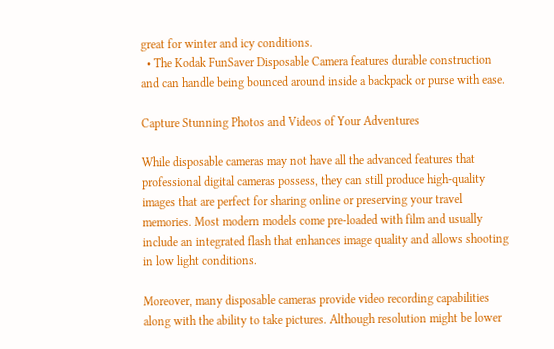great for winter and icy conditions.
  • The Kodak FunSaver Disposable Camera features durable construction and can handle being bounced around inside a backpack or purse with ease.

Capture Stunning Photos and Videos of Your Adventures

While disposable cameras may not have all the advanced features that professional digital cameras possess, they can still produce high-quality images that are perfect for sharing online or preserving your travel memories. Most modern models come pre-loaded with film and usually include an integrated flash that enhances image quality and allows shooting in low light conditions.

Moreover, many disposable cameras provide video recording capabilities along with the ability to take pictures. Although resolution might be lower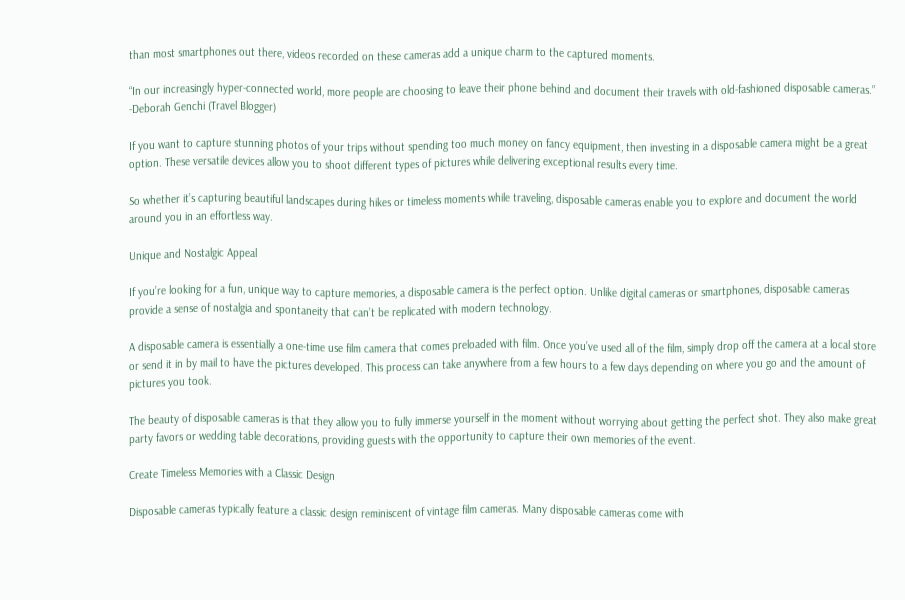than most smartphones out there, videos recorded on these cameras add a unique charm to the captured moments.

“In our increasingly hyper-connected world, more people are choosing to leave their phone behind and document their travels with old-fashioned disposable cameras.” -Deborah Genchi (Travel Blogger)

If you want to capture stunning photos of your trips without spending too much money on fancy equipment, then investing in a disposable camera might be a great option. These versatile devices allow you to shoot different types of pictures while delivering exceptional results every time.

So whether it’s capturing beautiful landscapes during hikes or timeless moments while traveling, disposable cameras enable you to explore and document the world around you in an effortless way.

Unique and Nostalgic Appeal

If you’re looking for a fun, unique way to capture memories, a disposable camera is the perfect option. Unlike digital cameras or smartphones, disposable cameras provide a sense of nostalgia and spontaneity that can’t be replicated with modern technology.

A disposable camera is essentially a one-time use film camera that comes preloaded with film. Once you’ve used all of the film, simply drop off the camera at a local store or send it in by mail to have the pictures developed. This process can take anywhere from a few hours to a few days depending on where you go and the amount of pictures you took.

The beauty of disposable cameras is that they allow you to fully immerse yourself in the moment without worrying about getting the perfect shot. They also make great party favors or wedding table decorations, providing guests with the opportunity to capture their own memories of the event.

Create Timeless Memories with a Classic Design

Disposable cameras typically feature a classic design reminiscent of vintage film cameras. Many disposable cameras come with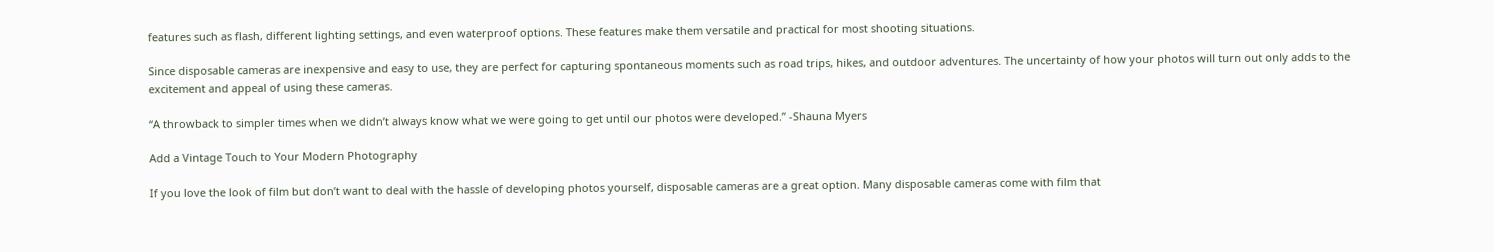features such as flash, different lighting settings, and even waterproof options. These features make them versatile and practical for most shooting situations.

Since disposable cameras are inexpensive and easy to use, they are perfect for capturing spontaneous moments such as road trips, hikes, and outdoor adventures. The uncertainty of how your photos will turn out only adds to the excitement and appeal of using these cameras.

“A throwback to simpler times when we didn’t always know what we were going to get until our photos were developed.” -Shauna Myers

Add a Vintage Touch to Your Modern Photography

If you love the look of film but don’t want to deal with the hassle of developing photos yourself, disposable cameras are a great option. Many disposable cameras come with film that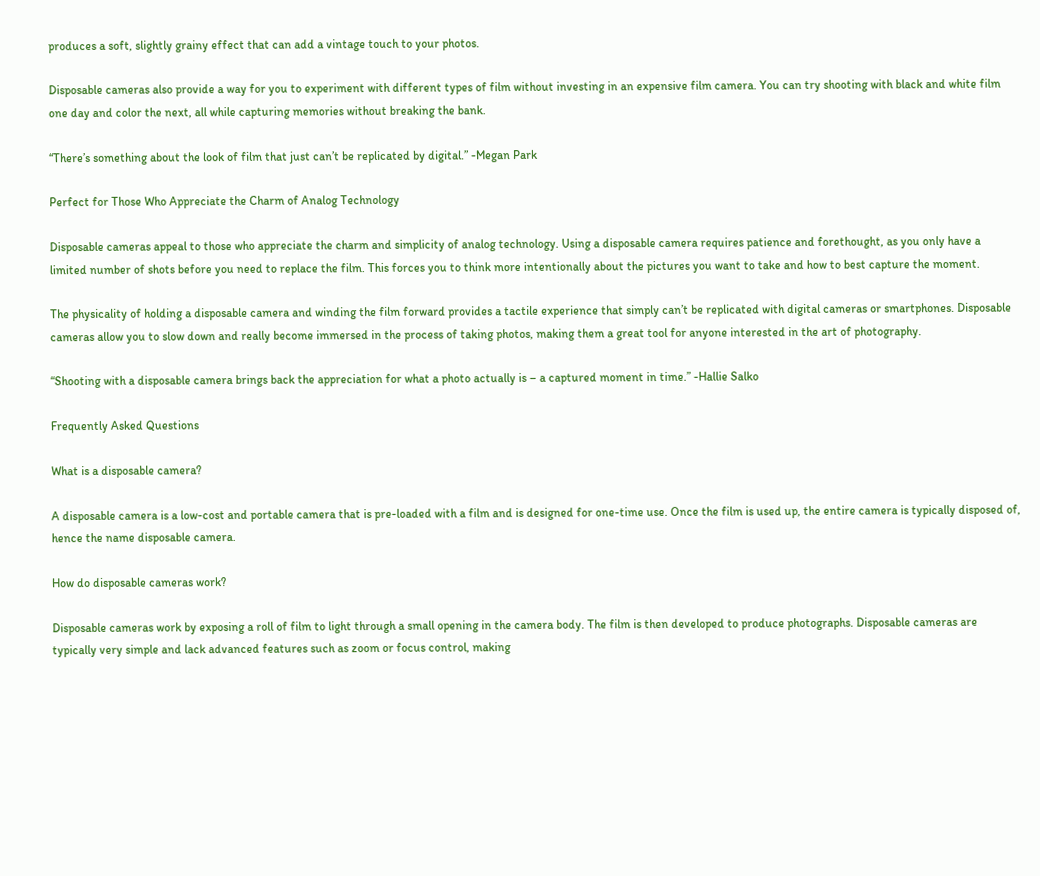produces a soft, slightly grainy effect that can add a vintage touch to your photos.

Disposable cameras also provide a way for you to experiment with different types of film without investing in an expensive film camera. You can try shooting with black and white film one day and color the next, all while capturing memories without breaking the bank.

“There’s something about the look of film that just can’t be replicated by digital.” -Megan Park

Perfect for Those Who Appreciate the Charm of Analog Technology

Disposable cameras appeal to those who appreciate the charm and simplicity of analog technology. Using a disposable camera requires patience and forethought, as you only have a limited number of shots before you need to replace the film. This forces you to think more intentionally about the pictures you want to take and how to best capture the moment.

The physicality of holding a disposable camera and winding the film forward provides a tactile experience that simply can’t be replicated with digital cameras or smartphones. Disposable cameras allow you to slow down and really become immersed in the process of taking photos, making them a great tool for anyone interested in the art of photography.

“Shooting with a disposable camera brings back the appreciation for what a photo actually is – a captured moment in time.” -Hallie Salko

Frequently Asked Questions

What is a disposable camera?

A disposable camera is a low-cost and portable camera that is pre-loaded with a film and is designed for one-time use. Once the film is used up, the entire camera is typically disposed of, hence the name disposable camera.

How do disposable cameras work?

Disposable cameras work by exposing a roll of film to light through a small opening in the camera body. The film is then developed to produce photographs. Disposable cameras are typically very simple and lack advanced features such as zoom or focus control, making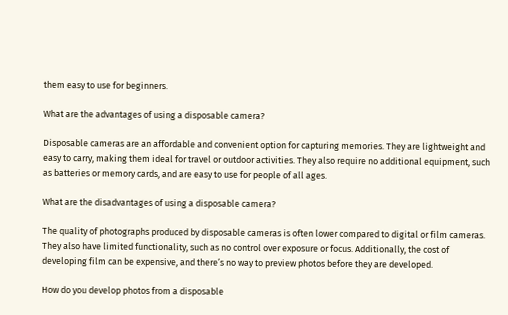them easy to use for beginners.

What are the advantages of using a disposable camera?

Disposable cameras are an affordable and convenient option for capturing memories. They are lightweight and easy to carry, making them ideal for travel or outdoor activities. They also require no additional equipment, such as batteries or memory cards, and are easy to use for people of all ages.

What are the disadvantages of using a disposable camera?

The quality of photographs produced by disposable cameras is often lower compared to digital or film cameras. They also have limited functionality, such as no control over exposure or focus. Additionally, the cost of developing film can be expensive, and there’s no way to preview photos before they are developed.

How do you develop photos from a disposable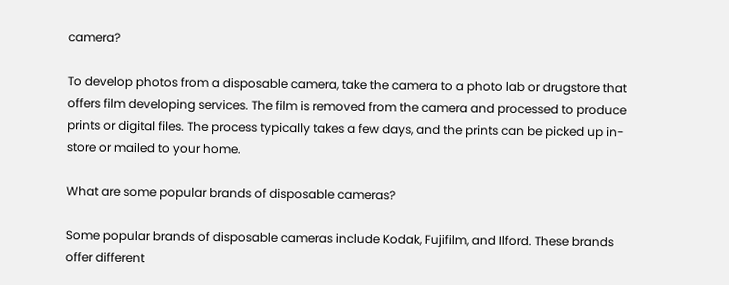camera?

To develop photos from a disposable camera, take the camera to a photo lab or drugstore that offers film developing services. The film is removed from the camera and processed to produce prints or digital files. The process typically takes a few days, and the prints can be picked up in-store or mailed to your home.

What are some popular brands of disposable cameras?

Some popular brands of disposable cameras include Kodak, Fujifilm, and Ilford. These brands offer different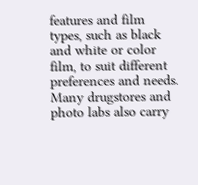features and film types, such as black and white or color film, to suit different preferences and needs. Many drugstores and photo labs also carry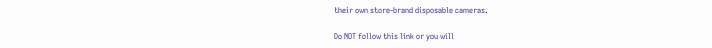their own store-brand disposable cameras.

Do NOT follow this link or you will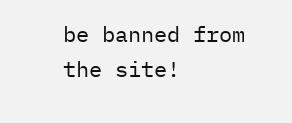be banned from the site!